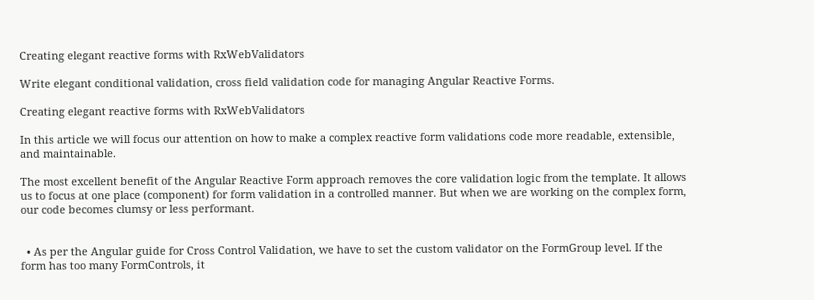Creating elegant reactive forms with RxWebValidators

Write elegant conditional validation, cross field validation code for managing Angular Reactive Forms.

Creating elegant reactive forms with RxWebValidators

In this article we will focus our attention on how to make a complex reactive form validations code more readable, extensible, and maintainable.

The most excellent benefit of the Angular Reactive Form approach removes the core validation logic from the template. It allows us to focus at one place (component) for form validation in a controlled manner. But when we are working on the complex form, our code becomes clumsy or less performant.


  • As per the Angular guide for Cross Control Validation, we have to set the custom validator on the FormGroup level. If the form has too many FormControls, it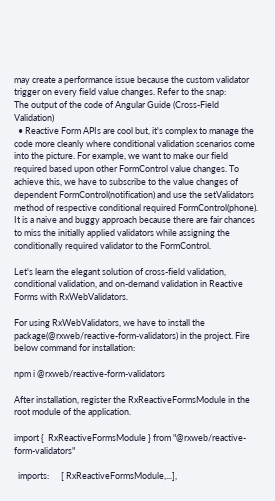may create a performance issue because the custom validator trigger on every field value changes. Refer to the snap:
The output of the code of Angular Guide (Cross-Field Validation)
  • Reactive Form APIs are cool but, it's complex to manage the code more cleanly where conditional validation scenarios come into the picture. For example, we want to make our field required based upon other FormControl value changes. To achieve this, we have to subscribe to the value changes of dependent FormControl(notification) and use the setValidators method of respective conditional required FormControl(phone). It is a naive and buggy approach because there are fair chances to miss the initially applied validators while assigning the conditionally required validator to the FormControl.

Let's learn the elegant solution of cross-field validation, conditional validation, and on-demand validation in Reactive Forms with RxWebValidators.

For using RxWebValidators, we have to install the package(@rxweb/reactive-form-validators) in the project. Fire below command for installation:

npm i @rxweb/reactive-form-validators

After installation, register the RxReactiveFormsModule in the root module of the application.

import {  RxReactiveFormsModule } from "@rxweb/reactive-form-validators"

  imports:      [ RxReactiveFormsModule,...],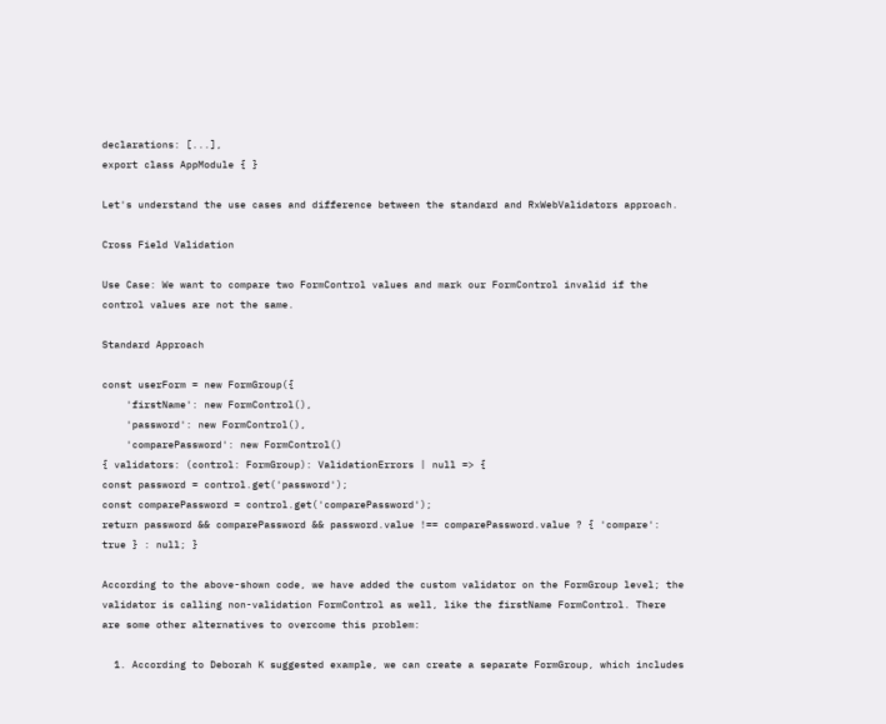declarations: [...],
export class AppModule { }

Let's understand the use cases and difference between the standard and RxWebValidators approach.

Cross Field Validation

Use Case: We want to compare two FormControl values and mark our FormControl invalid if the control values are not the same.

Standard Approach

const userForm = new FormGroup({
    'firstName': new FormControl(),
    'password': new FormControl(),
    'comparePassword': new FormControl()
{ validators: (control: FormGroup): ValidationErrors | null => {
const password = control.get('password');
const comparePassword = control.get('comparePassword');
return password && comparePassword && password.value !== comparePassword.value ? { 'compare': true } : null; }

According to the above-shown code, we have added the custom validator on the FormGroup level; the validator is calling non-validation FormControl as well, like the firstName FormControl. There are some other alternatives to overcome this problem:

  1. According to Deborah K suggested example, we can create a separate FormGroup, which includes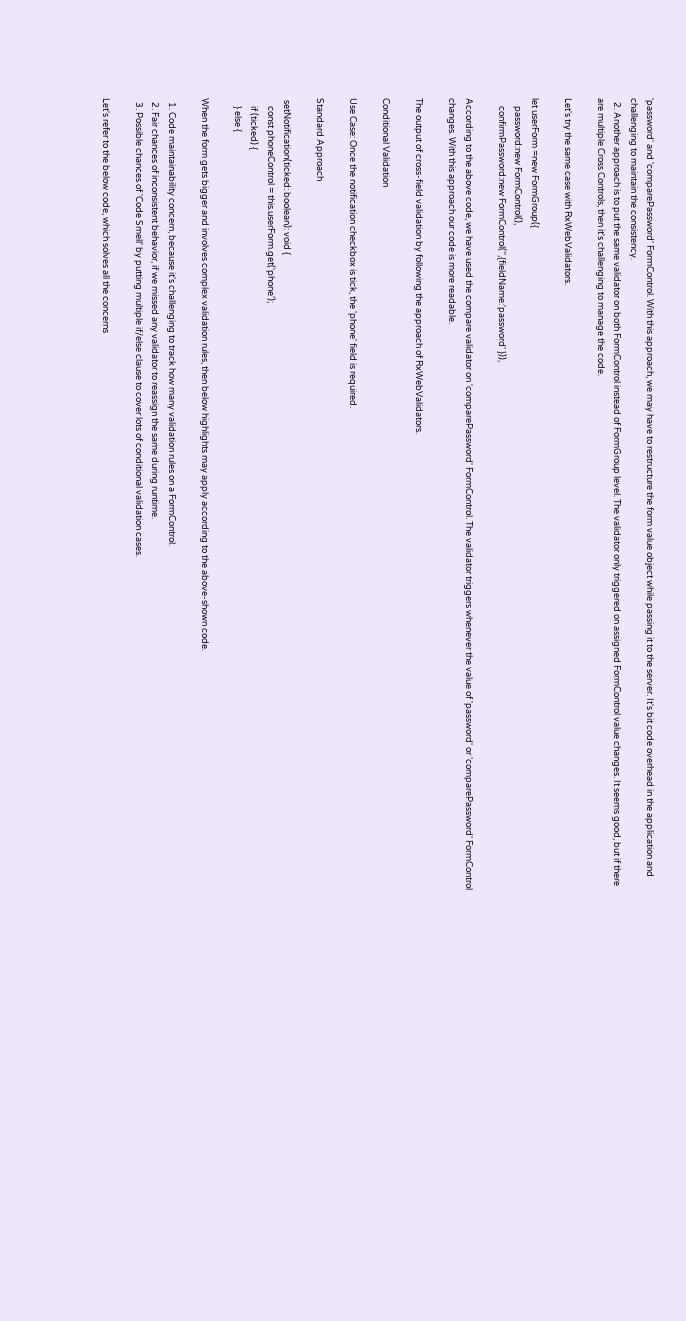'password' and 'comparePassword' FormControl. With this approach, we may have to restructure the form value object while passing it to the server. It's bit code overhead in the application and challenging to maintain the consistency.
  2. Another approach is to put the same validator on both FormControl instead of FormGroup level. The validator only triggered on assigned FormControl value changes. It seems good, but if there are multiple Cross Controls, then it's challenging to manage the code.

Let's try the same case with RxWebValidators.

let userForm =new FormGroup({
    password:new FormControl(),
    confirmPassword:new FormControl('',{fieldName:'password' })),

According to the above code, we have used the compare validator on 'comparePassword' FormControl. The validator triggers whenever the value of 'password' or 'comparePassword' FormControl changes. With this approach our code is more readable.

The output of cross-field validation by following the approach of RxWebValidators.

Conditional Validation

Use Case: Once the notification checkbox is tick, the 'phone' field is required.

Standard Approach

 setNotification(ticked: boolean): void {
    const phoneControl = this.userForm.get('phone');
    if (ticked) {
    } else {

When the form gets bigger and involves complex validation rules, then below highlights may apply according to the above-shown code.

  1. Code maintainability concern, because it's challenging to track how many validation rules on a FormControl.
  2. Fair chances of inconsistent behavior, if we missed any validator to reassign the same during runtime.
  3. Possible chances of 'Code Smell' by putting multiple if/else clause to cover lots of conditional validation cases.

Let's refer to the below code, which solves all the concerns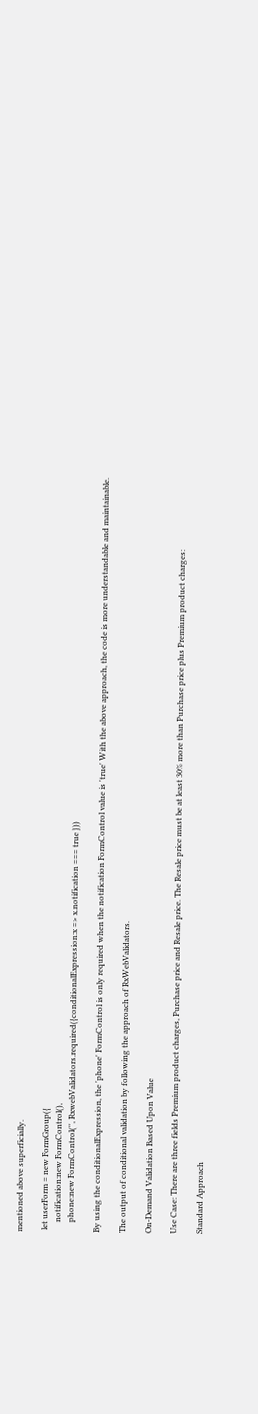mentioned above superficially.

 let userForm = new FormGroup({
     notification:new FormControl(),
     phone:new FormControl('', RxwebValidators.required({conditionalExpression:x => x.notification === true }))

By using the conditionalExpression, the 'phone' FormControl is only required when the notification FormControl value is 'true' With the above approach, the code is more understandable and maintainable.

The output of conditional validation by following the approach of RxWebValidators.

On-Demand Validation Based Upon Value

Use Case: There are three fields Premium product charges, Purchase price and Resale price. The Resale price must be at least 30% more than Purchase price plus Premium product charges:

Standard Approach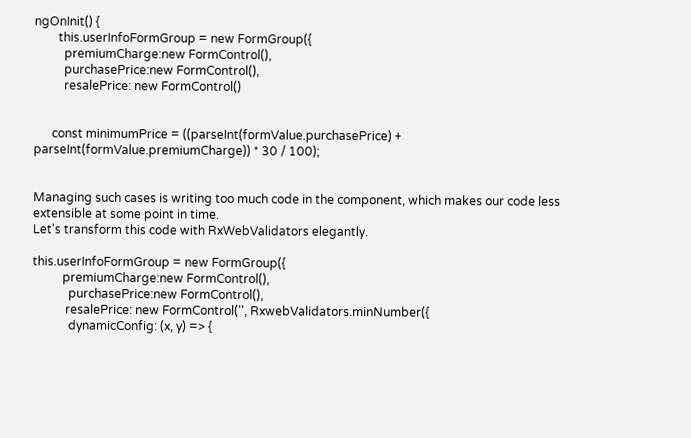ngOnInit() {
        this.userInfoFormGroup = new FormGroup({
          premiumCharge:new FormControl(),
          purchasePrice:new FormControl(),
          resalePrice: new FormControl()


      const minimumPrice = ((parseInt(formValue.purchasePrice) + parseInt(formValue.premiumCharge)) * 30 / 100);


Managing such cases is writing too much code in the component, which makes our code less extensible at some point in time.
Let's transform this code with RxWebValidators elegantly.

this.userInfoFormGroup = new FormGroup({
          premiumCharge:new FormControl(),
            purchasePrice:new FormControl(),
           resalePrice: new FormControl('', RxwebValidators.minNumber({
            dynamicConfig: (x, y) => {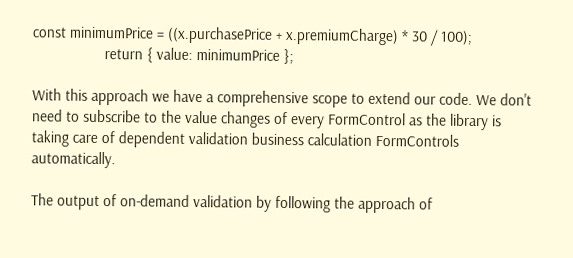const minimumPrice = ((x.purchasePrice + x.premiumCharge) * 30 / 100);
                  return { value: minimumPrice };

With this approach we have a comprehensive scope to extend our code. We don't need to subscribe to the value changes of every FormControl as the library is taking care of dependent validation business calculation FormControls automatically.

The output of on-demand validation by following the approach of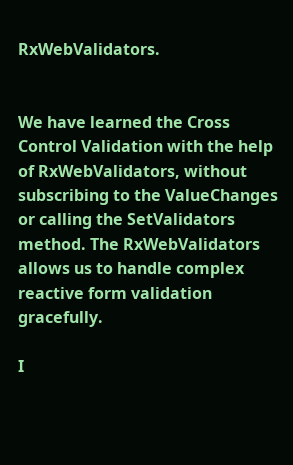RxWebValidators.


We have learned the Cross Control Validation with the help of RxWebValidators, without subscribing to the ValueChanges  or calling the SetValidators  method. The RxWebValidators allows us to handle complex reactive form validation gracefully.

I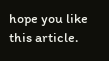hope you like this article.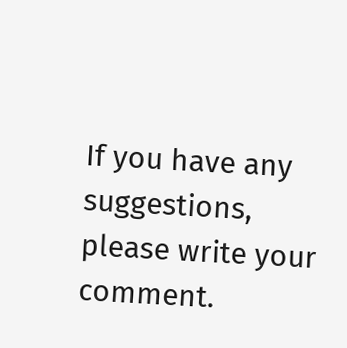If you have any suggestions, please write your comment.